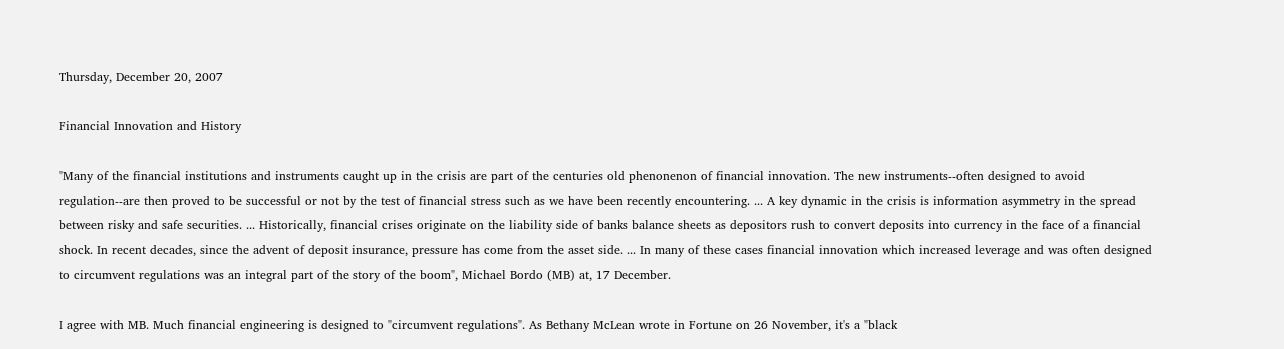Thursday, December 20, 2007

Financial Innovation and History

"Many of the financial institutions and instruments caught up in the crisis are part of the centuries old phenonenon of financial innovation. The new instruments--often designed to avoid regulation--are then proved to be successful or not by the test of financial stress such as we have been recently encountering. ... A key dynamic in the crisis is information asymmetry in the spread between risky and safe securities. ... Historically, financial crises originate on the liability side of banks balance sheets as depositors rush to convert deposits into currency in the face of a financial shock. In recent decades, since the advent of deposit insurance, pressure has come from the asset side. ... In many of these cases financial innovation which increased leverage and was often designed to circumvent regulations was an integral part of the story of the boom", Michael Bordo (MB) at, 17 December.

I agree with MB. Much financial engineering is designed to "circumvent regulations". As Bethany McLean wrote in Fortune on 26 November, it's a "black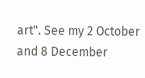art". See my 2 October and 8 December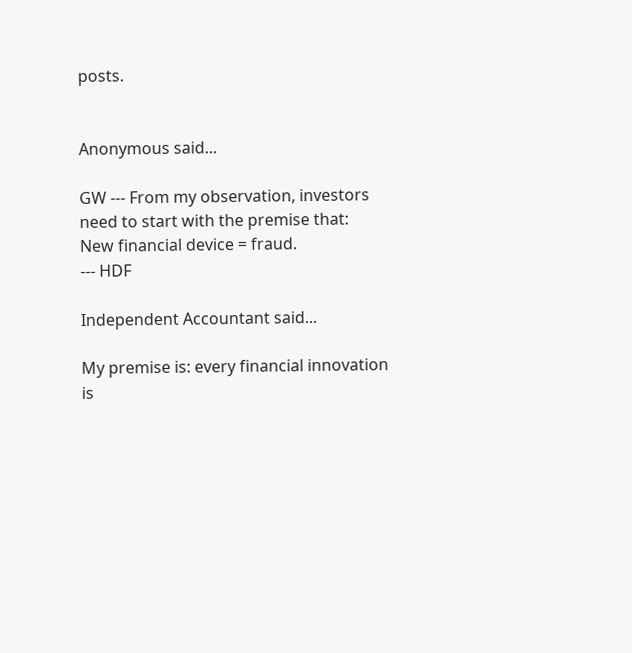posts.


Anonymous said...

GW --- From my observation, investors need to start with the premise that:
New financial device = fraud.
--- HDF

Independent Accountant said...

My premise is: every financial innovation is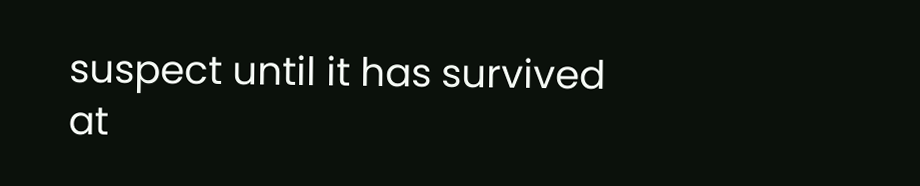suspect until it has survived at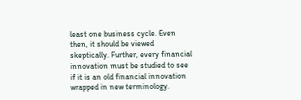least one business cycle. Even then, it should be viewed skeptically. Further, every financial innovation must be studied to see if it is an old financial innovation wrapped in new terminology.